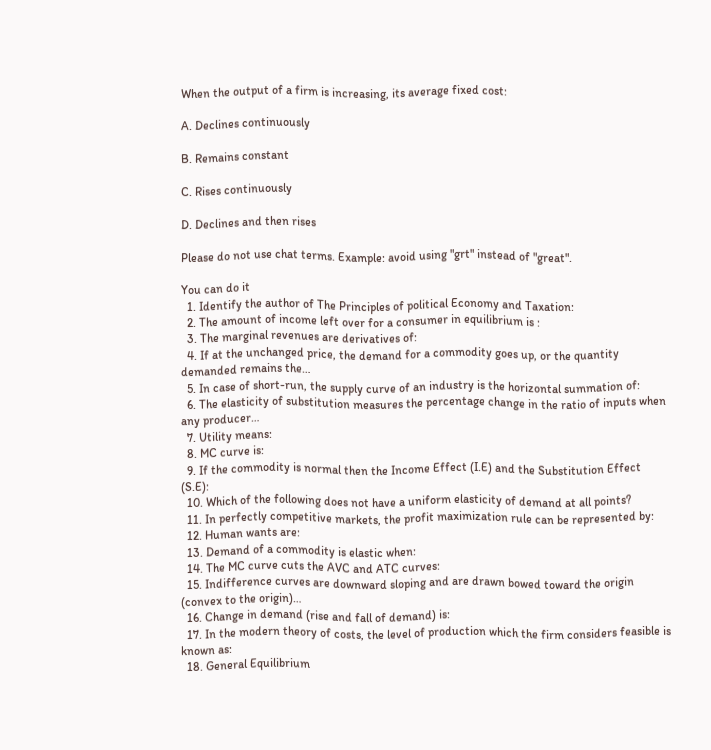When the output of a firm is increasing, its average fixed cost:

A. Declines continuously

B. Remains constant

C. Rises continuously

D. Declines and then rises

Please do not use chat terms. Example: avoid using "grt" instead of "great".

You can do it
  1. Identify the author of The Principles of political Economy and Taxation:
  2. The amount of income left over for a consumer in equilibrium is :
  3. The marginal revenues are derivatives of:
  4. If at the unchanged price, the demand for a commodity goes up, or the quantity demanded remains the…
  5. In case of short-run, the supply curve of an industry is the horizontal summation of:
  6. The elasticity of substitution measures the percentage change in the ratio of inputs when any producer…
  7. Utility means:
  8. MC curve is:
  9. If the commodity is normal then the Income Effect (I.E) and the Substitution Effect (S.E):
  10. Which of the following does not have a uniform elasticity of demand at all points?
  11. In perfectly competitive markets, the profit maximization rule can be represented by:
  12. Human wants are:
  13. Demand of a commodity is elastic when:
  14. The MC curve cuts the AVC and ATC curves:
  15. Indifference curves are downward sloping and are drawn bowed toward the origin (convex to the origin)…
  16. Change in demand (rise and fall of demand) is:
  17. In the modern theory of costs, the level of production which the firm considers feasible is known as:
  18. General Equilibrium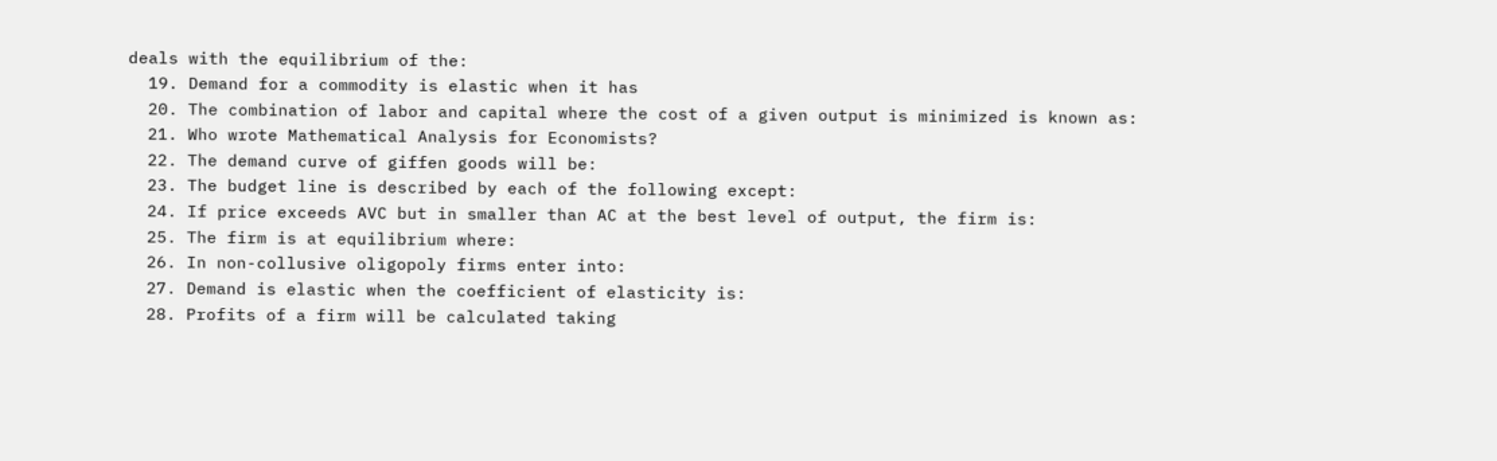deals with the equilibrium of the:
  19. Demand for a commodity is elastic when it has
  20. The combination of labor and capital where the cost of a given output is minimized is known as:
  21. Who wrote Mathematical Analysis for Economists?
  22. The demand curve of giffen goods will be:
  23. The budget line is described by each of the following except:
  24. If price exceeds AVC but in smaller than AC at the best level of output, the firm is:
  25. The firm is at equilibrium where:
  26. In non-collusive oligopoly firms enter into:
  27. Demand is elastic when the coefficient of elasticity is:
  28. Profits of a firm will be calculated taking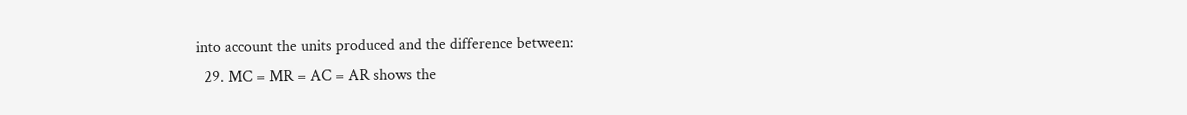into account the units produced and the difference between:
  29. MC = MR = AC = AR shows the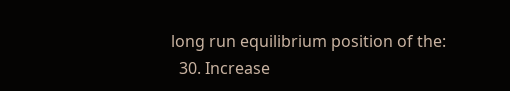long run equilibrium position of the:
  30. Increase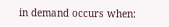in demand occurs when: